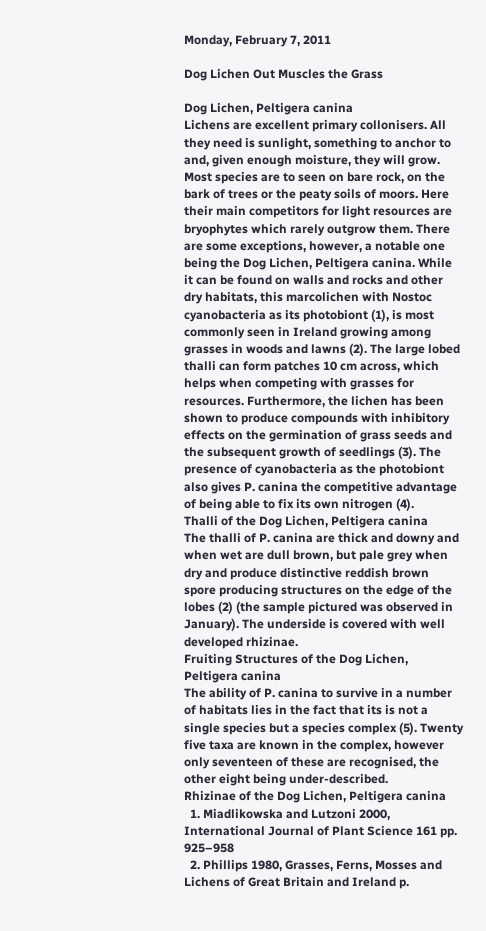Monday, February 7, 2011

Dog Lichen Out Muscles the Grass

Dog Lichen, Peltigera canina
Lichens are excellent primary collonisers. All they need is sunlight, something to anchor to and, given enough moisture, they will grow. Most species are to seen on bare rock, on the bark of trees or the peaty soils of moors. Here their main competitors for light resources are bryophytes which rarely outgrow them. There are some exceptions, however, a notable one being the Dog Lichen, Peltigera canina. While it can be found on walls and rocks and other dry habitats, this marcolichen with Nostoc cyanobacteria as its photobiont (1), is most commonly seen in Ireland growing among grasses in woods and lawns (2). The large lobed thalli can form patches 10 cm across, which helps when competing with grasses for resources. Furthermore, the lichen has been shown to produce compounds with inhibitory effects on the germination of grass seeds and the subsequent growth of seedlings (3). The presence of cyanobacteria as the photobiont also gives P. canina the competitive advantage of being able to fix its own nitrogen (4).
Thalli of the Dog Lichen, Peltigera canina
The thalli of P. canina are thick and downy and when wet are dull brown, but pale grey when dry and produce distinctive reddish brown spore producing structures on the edge of the lobes (2) (the sample pictured was observed in January). The underside is covered with well developed rhizinae.
Fruiting Structures of the Dog Lichen, Peltigera canina
The ability of P. canina to survive in a number of habitats lies in the fact that its is not a single species but a species complex (5). Twenty five taxa are known in the complex, however only seventeen of these are recognised, the other eight being under-described.
Rhizinae of the Dog Lichen, Peltigera canina
  1. Miadlikowska and Lutzoni 2000, International Journal of Plant Science 161 pp. 925–958
  2. Phillips 1980, Grasses, Ferns, Mosses and Lichens of Great Britain and Ireland p.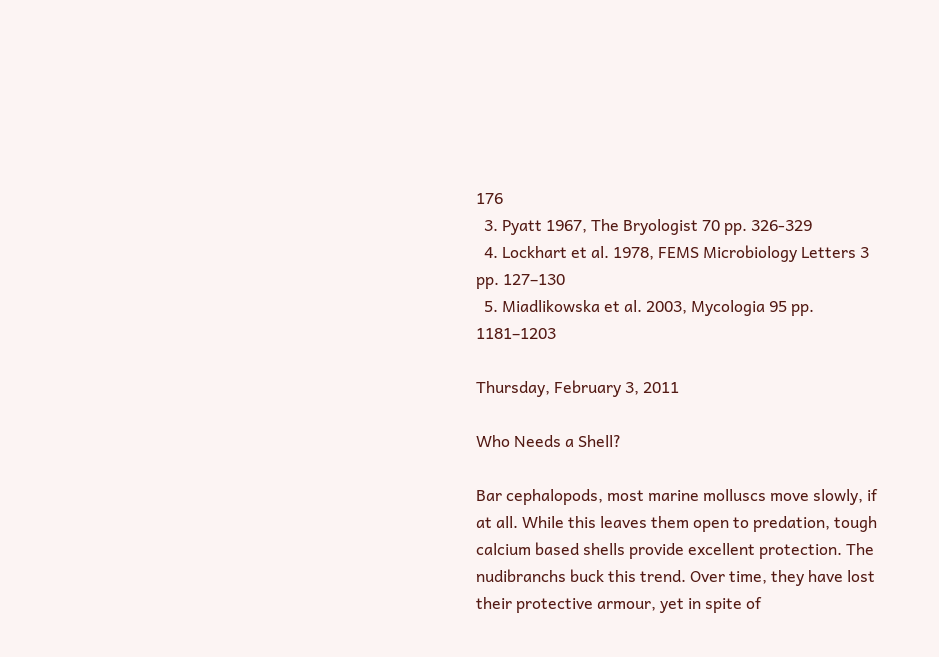176
  3. Pyatt 1967, The Bryologist 70 pp. 326-329
  4. Lockhart et al. 1978, FEMS Microbiology Letters 3 pp. 127–130
  5. Miadlikowska et al. 2003, Mycologia 95 pp. 1181–1203

Thursday, February 3, 2011

Who Needs a Shell?

Bar cephalopods, most marine molluscs move slowly, if at all. While this leaves them open to predation, tough calcium based shells provide excellent protection. The nudibranchs buck this trend. Over time, they have lost their protective armour, yet in spite of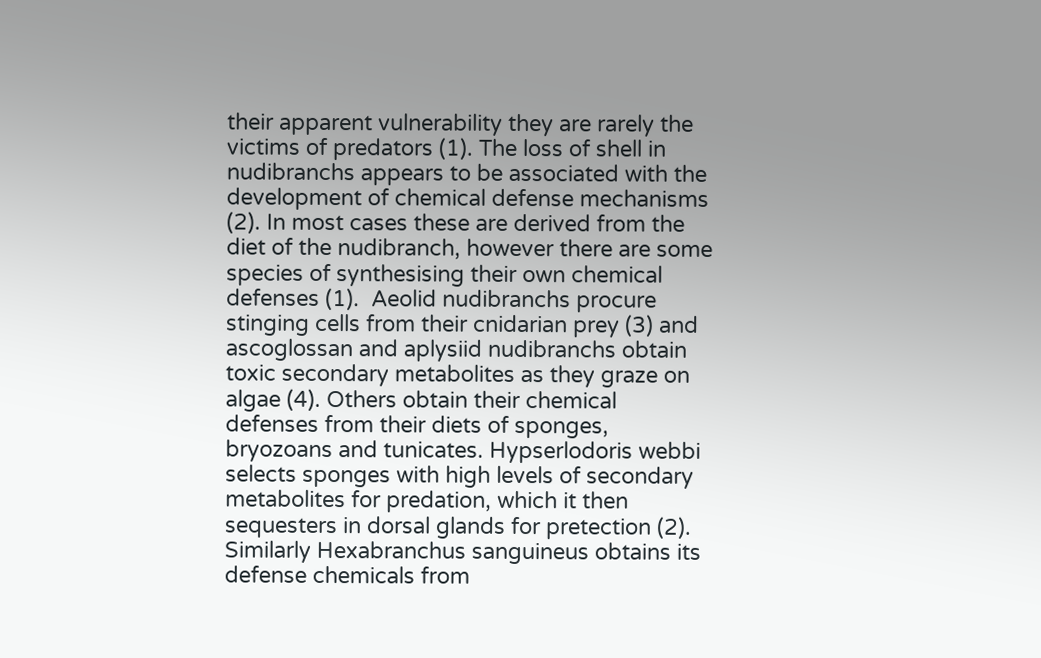their apparent vulnerability they are rarely the victims of predators (1). The loss of shell in nudibranchs appears to be associated with the development of chemical defense mechanisms (2). In most cases these are derived from the diet of the nudibranch, however there are some species of synthesising their own chemical defenses (1).  Aeolid nudibranchs procure stinging cells from their cnidarian prey (3) and ascoglossan and aplysiid nudibranchs obtain toxic secondary metabolites as they graze on algae (4). Others obtain their chemical defenses from their diets of sponges, bryozoans and tunicates. Hypserlodoris webbi selects sponges with high levels of secondary metabolites for predation, which it then sequesters in dorsal glands for pretection (2). Similarly Hexabranchus sanguineus obtains its defense chemicals from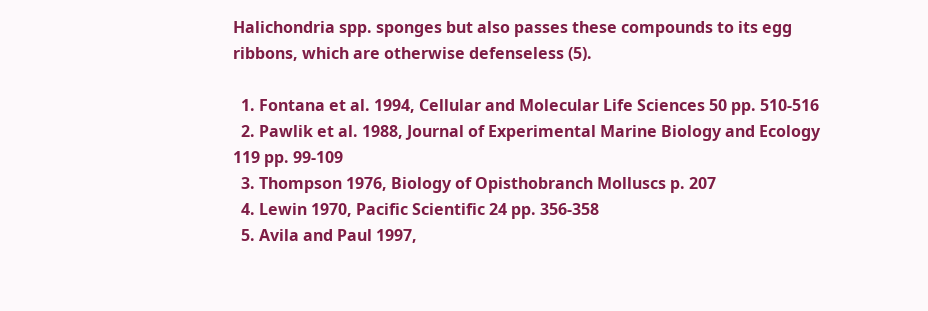Halichondria spp. sponges but also passes these compounds to its egg ribbons, which are otherwise defenseless (5).

  1. Fontana et al. 1994, Cellular and Molecular Life Sciences 50 pp. 510-516
  2. Pawlik et al. 1988, Journal of Experimental Marine Biology and Ecology 119 pp. 99-109
  3. Thompson 1976, Biology of Opisthobranch Molluscs p. 207
  4. Lewin 1970, Pacific Scientific 24 pp. 356-358
  5. Avila and Paul 1997,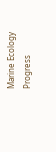Marine Ecology Progress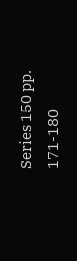Series 150 pp. 171-180